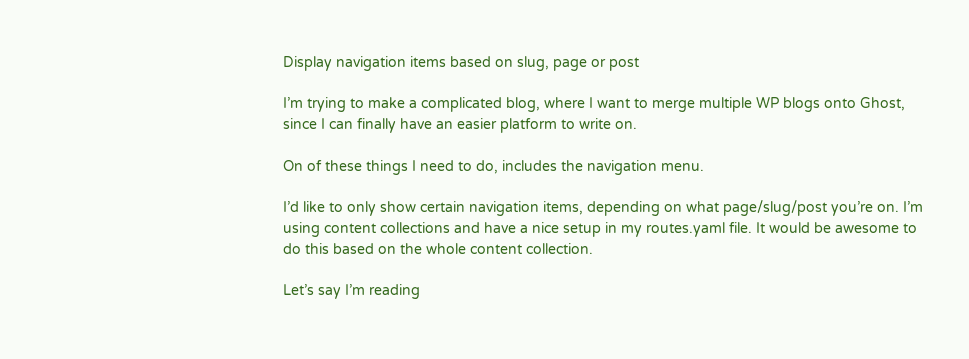Display navigation items based on slug, page or post

I’m trying to make a complicated blog, where I want to merge multiple WP blogs onto Ghost, since I can finally have an easier platform to write on.

On of these things I need to do, includes the navigation menu.

I’d like to only show certain navigation items, depending on what page/slug/post you’re on. I’m using content collections and have a nice setup in my routes.yaml file. It would be awesome to do this based on the whole content collection.

Let’s say I’m reading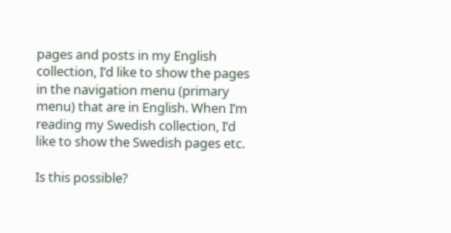pages and posts in my English collection, I’d like to show the pages in the navigation menu (primary menu) that are in English. When I’m reading my Swedish collection, I’d like to show the Swedish pages etc.

Is this possible?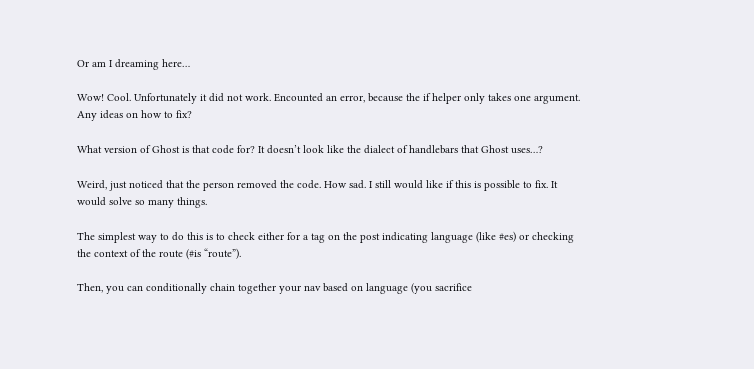Or am I dreaming here…

Wow! Cool. Unfortunately it did not work. Encounted an error, because the if helper only takes one argument. Any ideas on how to fix?

What version of Ghost is that code for? It doesn’t look like the dialect of handlebars that Ghost uses…?

Weird, just noticed that the person removed the code. How sad. I still would like if this is possible to fix. It would solve so many things.

The simplest way to do this is to check either for a tag on the post indicating language (like #es) or checking the context of the route (#is “route”).

Then, you can conditionally chain together your nav based on language (you sacrifice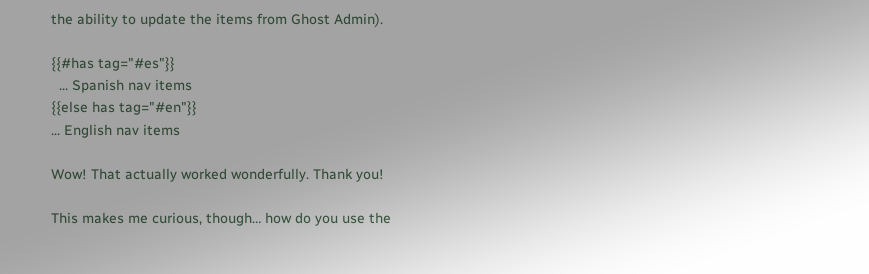the ability to update the items from Ghost Admin).

{{#has tag="#es"}}
  ... Spanish nav items
{{else has tag="#en"}}
... English nav items

Wow! That actually worked wonderfully. Thank you!

This makes me curious, though… how do you use the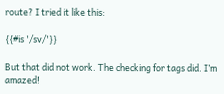route? I tried it like this:

{{#is '/sv/'}}

But that did not work. The checking for tags did. I’m amazed!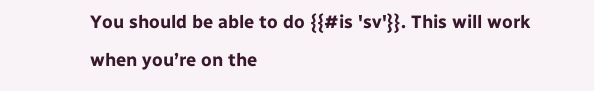You should be able to do {{#is 'sv'}}. This will work when you’re on the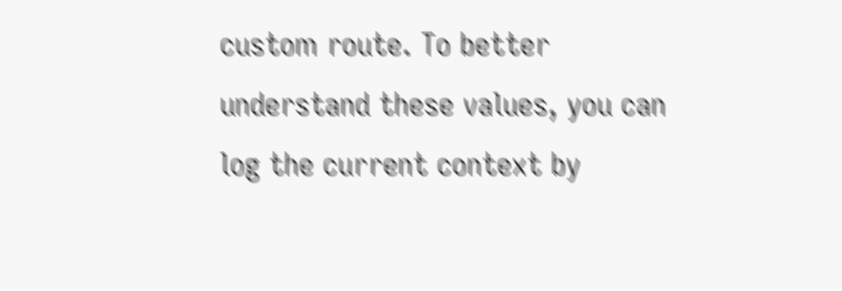custom route. To better understand these values, you can log the current context by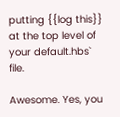putting {{log this}} at the top level of your default.hbs` file.

Awesome. Yes, you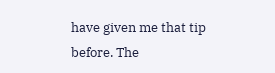have given me that tip before. The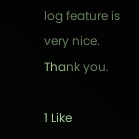log feature is very nice. Thank you.

1 Like